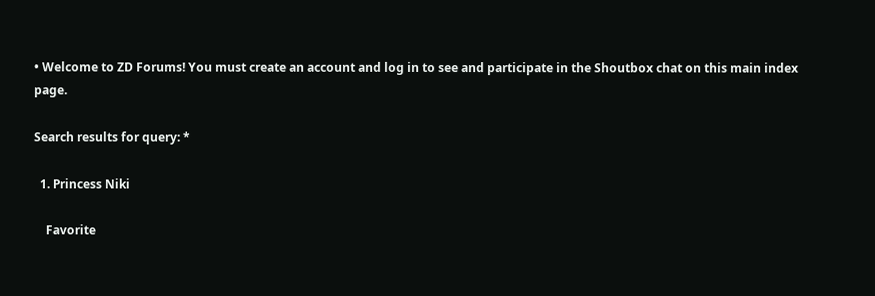• Welcome to ZD Forums! You must create an account and log in to see and participate in the Shoutbox chat on this main index page.

Search results for query: *

  1. Princess Niki

    Favorite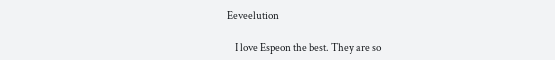Eeveelution

    I love Espeon the best. They are so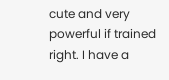cute and very powerful if trained right. I have a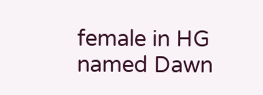female in HG named Dawn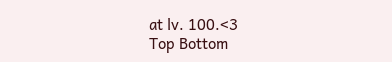at lv. 100.<3
Top Bottom